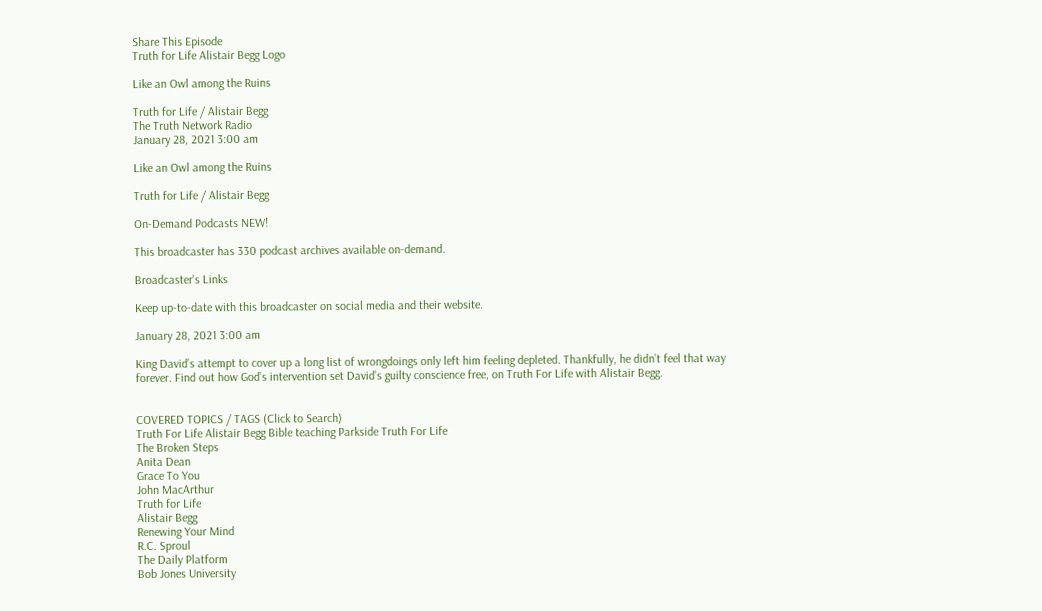Share This Episode
Truth for Life Alistair Begg Logo

Like an Owl among the Ruins

Truth for Life / Alistair Begg
The Truth Network Radio
January 28, 2021 3:00 am

Like an Owl among the Ruins

Truth for Life / Alistair Begg

On-Demand Podcasts NEW!

This broadcaster has 330 podcast archives available on-demand.

Broadcaster's Links

Keep up-to-date with this broadcaster on social media and their website.

January 28, 2021 3:00 am

King David’s attempt to cover up a long list of wrongdoings only left him feeling depleted. Thankfully, he didn’t feel that way forever. Find out how God’s intervention set David’s guilty conscience free, on Truth For Life with Alistair Begg.


COVERED TOPICS / TAGS (Click to Search)
Truth For Life Alistair Begg Bible teaching Parkside Truth For Life
The Broken Steps
Anita Dean
Grace To You
John MacArthur
Truth for Life
Alistair Begg
Renewing Your Mind
R.C. Sproul
The Daily Platform
Bob Jones University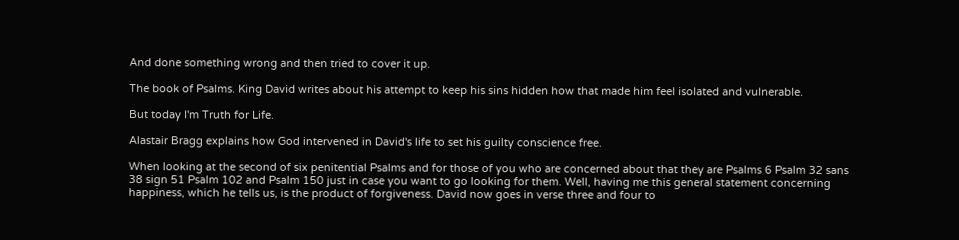And done something wrong and then tried to cover it up.

The book of Psalms. King David writes about his attempt to keep his sins hidden how that made him feel isolated and vulnerable.

But today I'm Truth for Life.

Alastair Bragg explains how God intervened in David's life to set his guilty conscience free.

When looking at the second of six penitential Psalms and for those of you who are concerned about that they are Psalms 6 Psalm 32 sans 38 sign 51 Psalm 102 and Psalm 150 just in case you want to go looking for them. Well, having me this general statement concerning happiness, which he tells us, is the product of forgiveness. David now goes in verse three and four to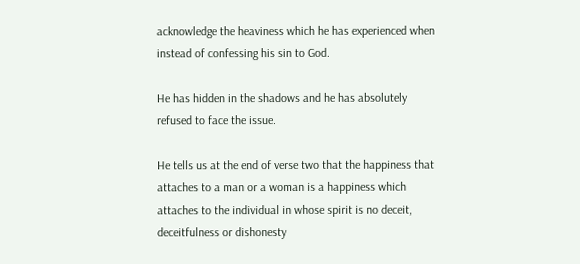acknowledge the heaviness which he has experienced when instead of confessing his sin to God.

He has hidden in the shadows and he has absolutely refused to face the issue.

He tells us at the end of verse two that the happiness that attaches to a man or a woman is a happiness which attaches to the individual in whose spirit is no deceit, deceitfulness or dishonesty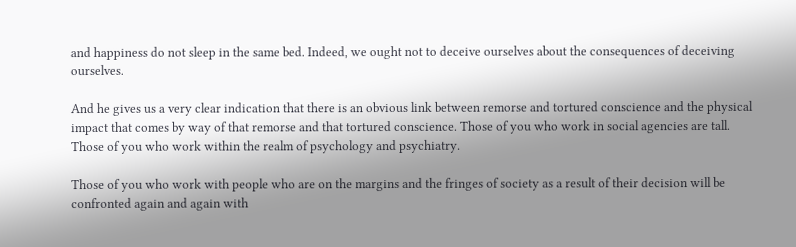and happiness do not sleep in the same bed. Indeed, we ought not to deceive ourselves about the consequences of deceiving ourselves.

And he gives us a very clear indication that there is an obvious link between remorse and tortured conscience and the physical impact that comes by way of that remorse and that tortured conscience. Those of you who work in social agencies are tall. Those of you who work within the realm of psychology and psychiatry.

Those of you who work with people who are on the margins and the fringes of society as a result of their decision will be confronted again and again with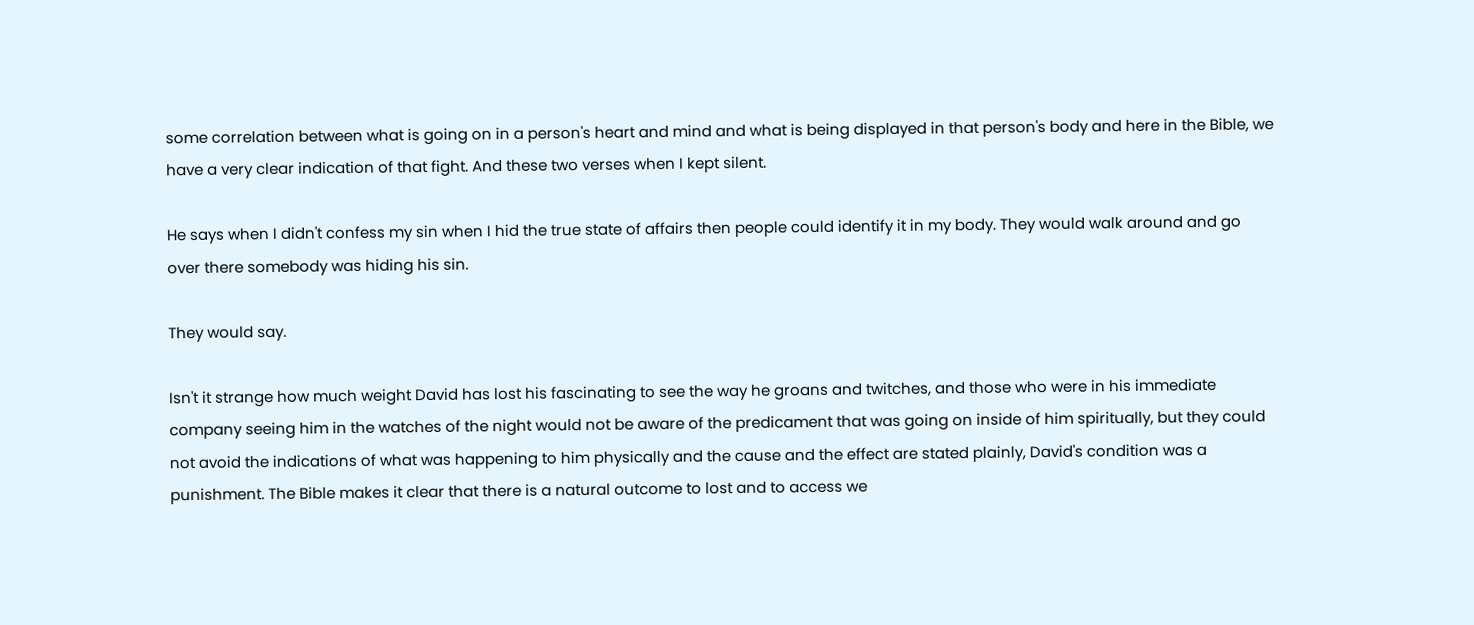some correlation between what is going on in a person's heart and mind and what is being displayed in that person's body and here in the Bible, we have a very clear indication of that fight. And these two verses when I kept silent.

He says when I didn't confess my sin when I hid the true state of affairs then people could identify it in my body. They would walk around and go over there somebody was hiding his sin.

They would say.

Isn't it strange how much weight David has lost his fascinating to see the way he groans and twitches, and those who were in his immediate company seeing him in the watches of the night would not be aware of the predicament that was going on inside of him spiritually, but they could not avoid the indications of what was happening to him physically and the cause and the effect are stated plainly, David's condition was a punishment. The Bible makes it clear that there is a natural outcome to lost and to access we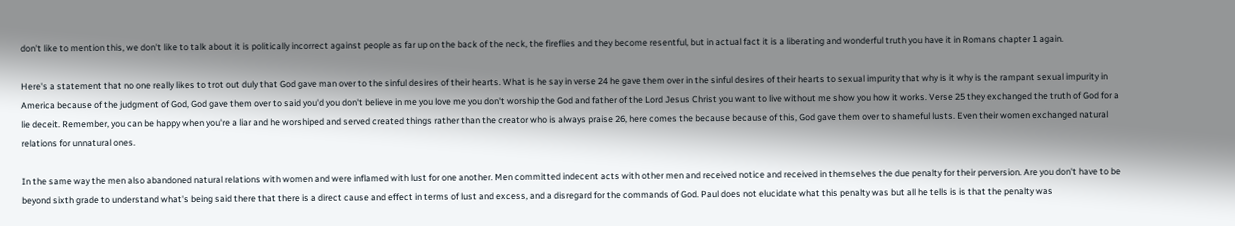don't like to mention this, we don't like to talk about it is politically incorrect against people as far up on the back of the neck, the fireflies and they become resentful, but in actual fact it is a liberating and wonderful truth you have it in Romans chapter 1 again.

Here's a statement that no one really likes to trot out duly that God gave man over to the sinful desires of their hearts. What is he say in verse 24 he gave them over in the sinful desires of their hearts to sexual impurity that why is it why is the rampant sexual impurity in America because of the judgment of God, God gave them over to said you'd you don't believe in me you love me you don't worship the God and father of the Lord Jesus Christ you want to live without me show you how it works. Verse 25 they exchanged the truth of God for a lie deceit. Remember, you can be happy when you're a liar and he worshiped and served created things rather than the creator who is always praise 26, here comes the because because of this, God gave them over to shameful lusts. Even their women exchanged natural relations for unnatural ones.

In the same way the men also abandoned natural relations with women and were inflamed with lust for one another. Men committed indecent acts with other men and received notice and received in themselves the due penalty for their perversion. Are you don't have to be beyond sixth grade to understand what's being said there that there is a direct cause and effect in terms of lust and excess, and a disregard for the commands of God. Paul does not elucidate what this penalty was but all he tells is is that the penalty was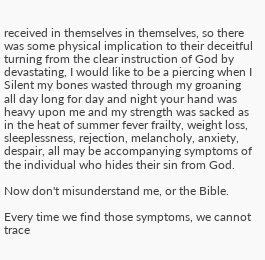received in themselves in themselves, so there was some physical implication to their deceitful turning from the clear instruction of God by devastating, I would like to be a piercing when I Silent my bones wasted through my groaning all day long for day and night your hand was heavy upon me and my strength was sacked as in the heat of summer fever frailty, weight loss, sleeplessness, rejection, melancholy, anxiety, despair, all may be accompanying symptoms of the individual who hides their sin from God.

Now don't misunderstand me, or the Bible.

Every time we find those symptoms, we cannot trace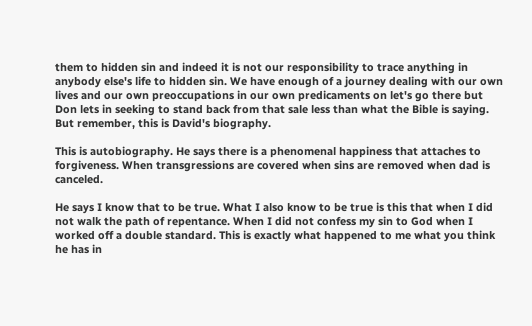them to hidden sin and indeed it is not our responsibility to trace anything in anybody else's life to hidden sin. We have enough of a journey dealing with our own lives and our own preoccupations in our own predicaments on let's go there but Don lets in seeking to stand back from that sale less than what the Bible is saying. But remember, this is David's biography.

This is autobiography. He says there is a phenomenal happiness that attaches to forgiveness. When transgressions are covered when sins are removed when dad is canceled.

He says I know that to be true. What I also know to be true is this that when I did not walk the path of repentance. When I did not confess my sin to God when I worked off a double standard. This is exactly what happened to me what you think he has in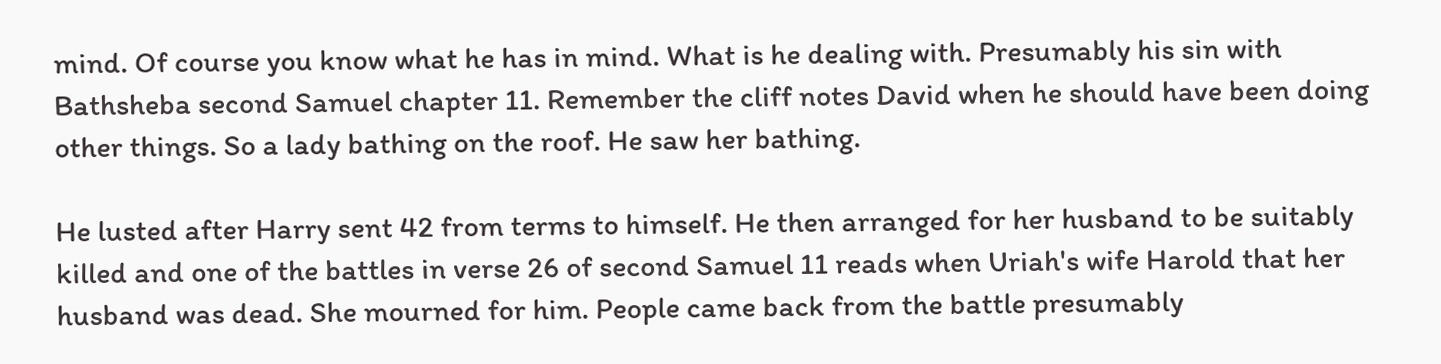mind. Of course you know what he has in mind. What is he dealing with. Presumably his sin with Bathsheba second Samuel chapter 11. Remember the cliff notes David when he should have been doing other things. So a lady bathing on the roof. He saw her bathing.

He lusted after Harry sent 42 from terms to himself. He then arranged for her husband to be suitably killed and one of the battles in verse 26 of second Samuel 11 reads when Uriah's wife Harold that her husband was dead. She mourned for him. People came back from the battle presumably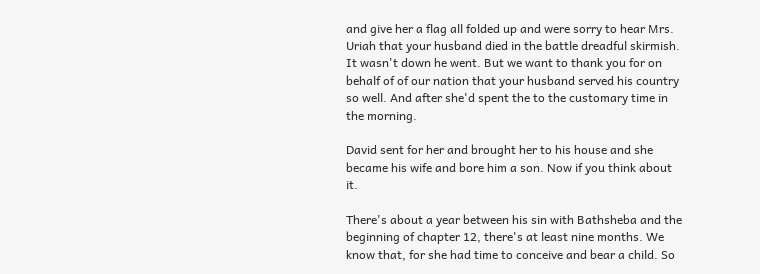and give her a flag all folded up and were sorry to hear Mrs. Uriah that your husband died in the battle dreadful skirmish. It wasn't down he went. But we want to thank you for on behalf of of our nation that your husband served his country so well. And after she'd spent the to the customary time in the morning.

David sent for her and brought her to his house and she became his wife and bore him a son. Now if you think about it.

There's about a year between his sin with Bathsheba and the beginning of chapter 12, there's at least nine months. We know that, for she had time to conceive and bear a child. So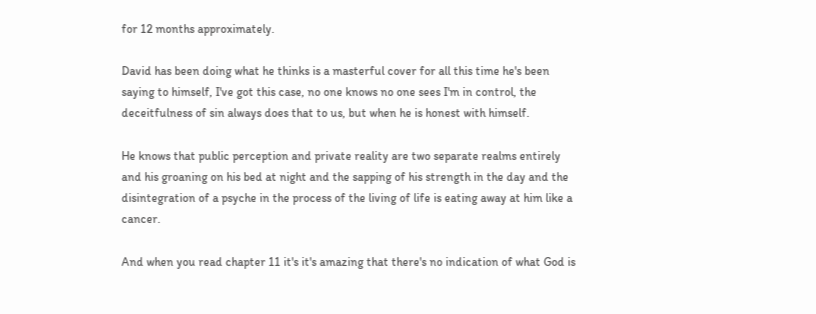for 12 months approximately.

David has been doing what he thinks is a masterful cover for all this time he's been saying to himself, I've got this case, no one knows no one sees I'm in control, the deceitfulness of sin always does that to us, but when he is honest with himself.

He knows that public perception and private reality are two separate realms entirely and his groaning on his bed at night and the sapping of his strength in the day and the disintegration of a psyche in the process of the living of life is eating away at him like a cancer.

And when you read chapter 11 it's it's amazing that there's no indication of what God is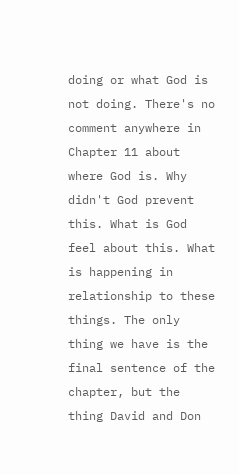doing or what God is not doing. There's no comment anywhere in Chapter 11 about where God is. Why didn't God prevent this. What is God feel about this. What is happening in relationship to these things. The only thing we have is the final sentence of the chapter, but the thing David and Don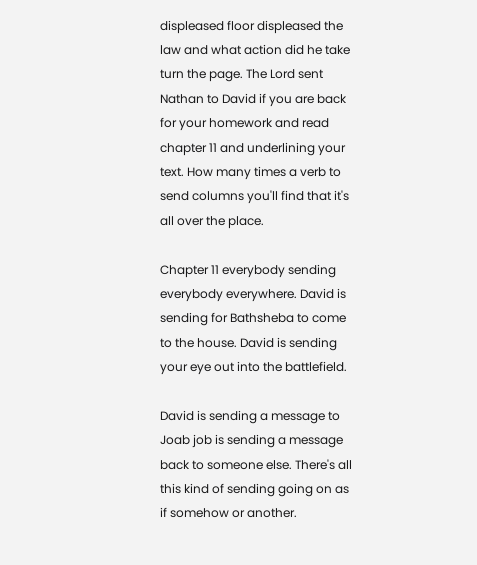displeased floor displeased the law and what action did he take turn the page. The Lord sent Nathan to David if you are back for your homework and read chapter 11 and underlining your text. How many times a verb to send columns you'll find that it's all over the place.

Chapter 11 everybody sending everybody everywhere. David is sending for Bathsheba to come to the house. David is sending your eye out into the battlefield.

David is sending a message to Joab job is sending a message back to someone else. There's all this kind of sending going on as if somehow or another.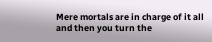Mere mortals are in charge of it all and then you turn the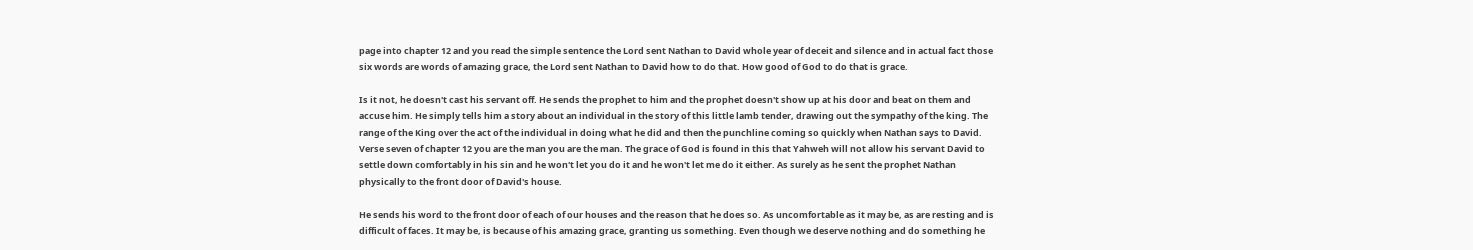page into chapter 12 and you read the simple sentence the Lord sent Nathan to David whole year of deceit and silence and in actual fact those six words are words of amazing grace, the Lord sent Nathan to David how to do that. How good of God to do that is grace.

Is it not, he doesn't cast his servant off. He sends the prophet to him and the prophet doesn't show up at his door and beat on them and accuse him. He simply tells him a story about an individual in the story of this little lamb tender, drawing out the sympathy of the king. The range of the King over the act of the individual in doing what he did and then the punchline coming so quickly when Nathan says to David. Verse seven of chapter 12 you are the man you are the man. The grace of God is found in this that Yahweh will not allow his servant David to settle down comfortably in his sin and he won't let you do it and he won't let me do it either. As surely as he sent the prophet Nathan physically to the front door of David's house.

He sends his word to the front door of each of our houses and the reason that he does so. As uncomfortable as it may be, as are resting and is difficult of faces. It may be, is because of his amazing grace, granting us something. Even though we deserve nothing and do something he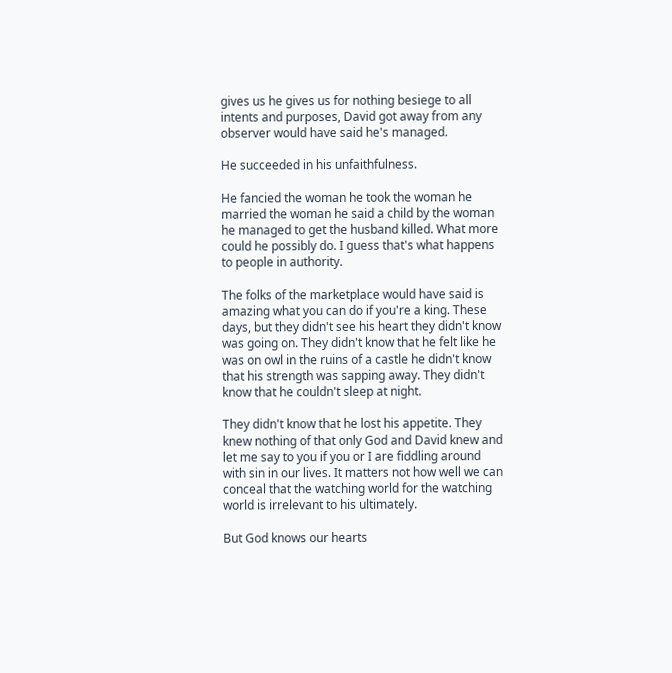gives us he gives us for nothing besiege to all intents and purposes, David got away from any observer would have said he's managed.

He succeeded in his unfaithfulness.

He fancied the woman he took the woman he married the woman he said a child by the woman he managed to get the husband killed. What more could he possibly do. I guess that's what happens to people in authority.

The folks of the marketplace would have said is amazing what you can do if you're a king. These days, but they didn't see his heart they didn't know was going on. They didn't know that he felt like he was on owl in the ruins of a castle he didn't know that his strength was sapping away. They didn't know that he couldn't sleep at night.

They didn't know that he lost his appetite. They knew nothing of that only God and David knew and let me say to you if you or I are fiddling around with sin in our lives. It matters not how well we can conceal that the watching world for the watching world is irrelevant to his ultimately.

But God knows our hearts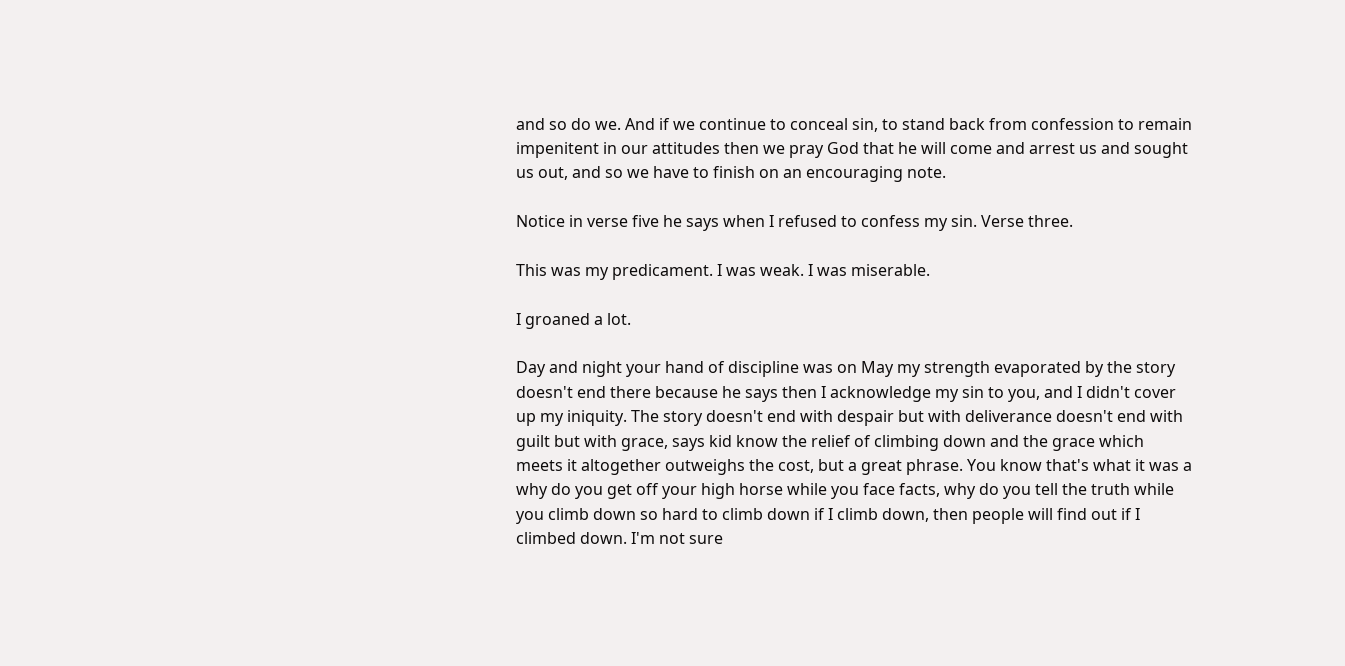and so do we. And if we continue to conceal sin, to stand back from confession to remain impenitent in our attitudes then we pray God that he will come and arrest us and sought us out, and so we have to finish on an encouraging note.

Notice in verse five he says when I refused to confess my sin. Verse three.

This was my predicament. I was weak. I was miserable.

I groaned a lot.

Day and night your hand of discipline was on May my strength evaporated by the story doesn't end there because he says then I acknowledge my sin to you, and I didn't cover up my iniquity. The story doesn't end with despair but with deliverance doesn't end with guilt but with grace, says kid know the relief of climbing down and the grace which meets it altogether outweighs the cost, but a great phrase. You know that's what it was a why do you get off your high horse while you face facts, why do you tell the truth while you climb down so hard to climb down if I climb down, then people will find out if I climbed down. I'm not sure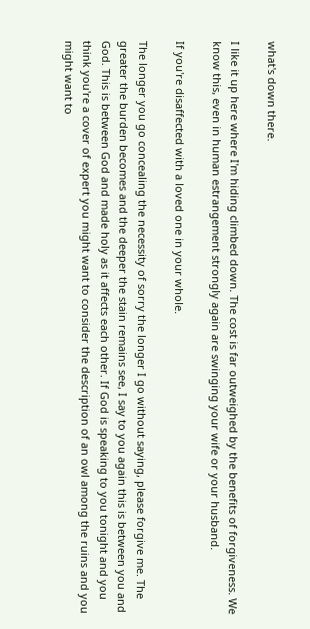what's down there.

I like it up here where I'm hiding climbed down. The cost is far outweighed by the benefits of forgiveness. We know this, even in human estrangement strongly again are swinging your wife or your husband.

If you're disaffected with a loved one in your whole.

The longer you go concealing the necessity of sorry the longer I go without saying, please forgive me. The greater the burden becomes and the deeper the stain remains see, I say to you again this is between you and God. This is between God and made holy as it affects each other. If God is speaking to you tonight and you think you're a cover of expert you might want to consider the description of an owl among the ruins and you might want to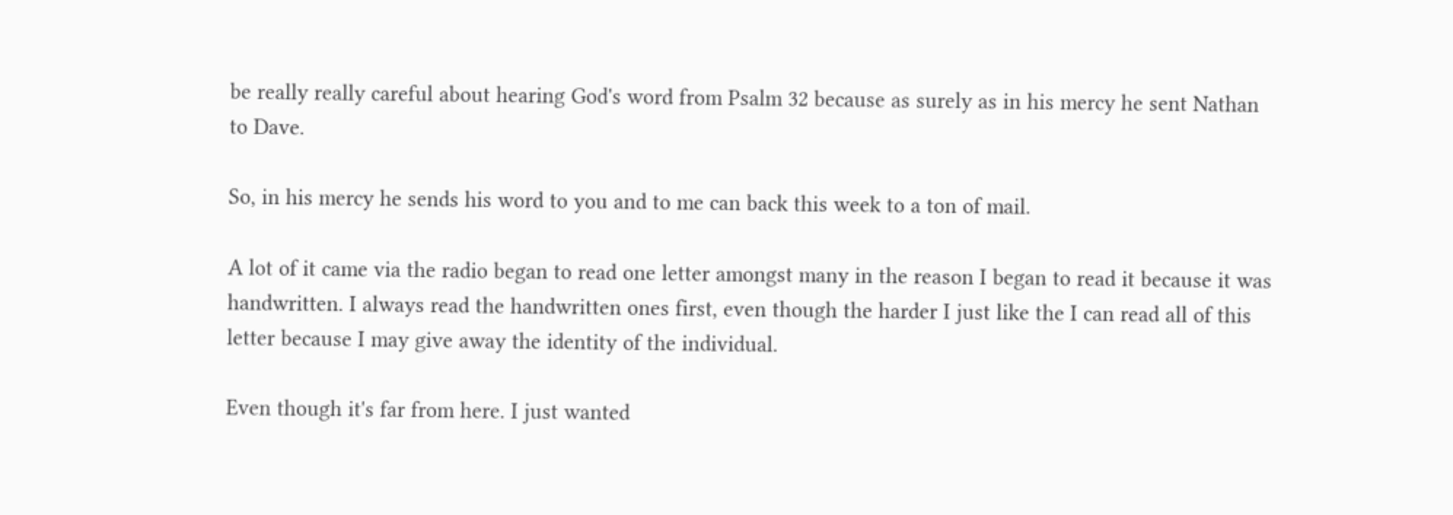be really really careful about hearing God's word from Psalm 32 because as surely as in his mercy he sent Nathan to Dave.

So, in his mercy he sends his word to you and to me can back this week to a ton of mail.

A lot of it came via the radio began to read one letter amongst many in the reason I began to read it because it was handwritten. I always read the handwritten ones first, even though the harder I just like the I can read all of this letter because I may give away the identity of the individual.

Even though it's far from here. I just wanted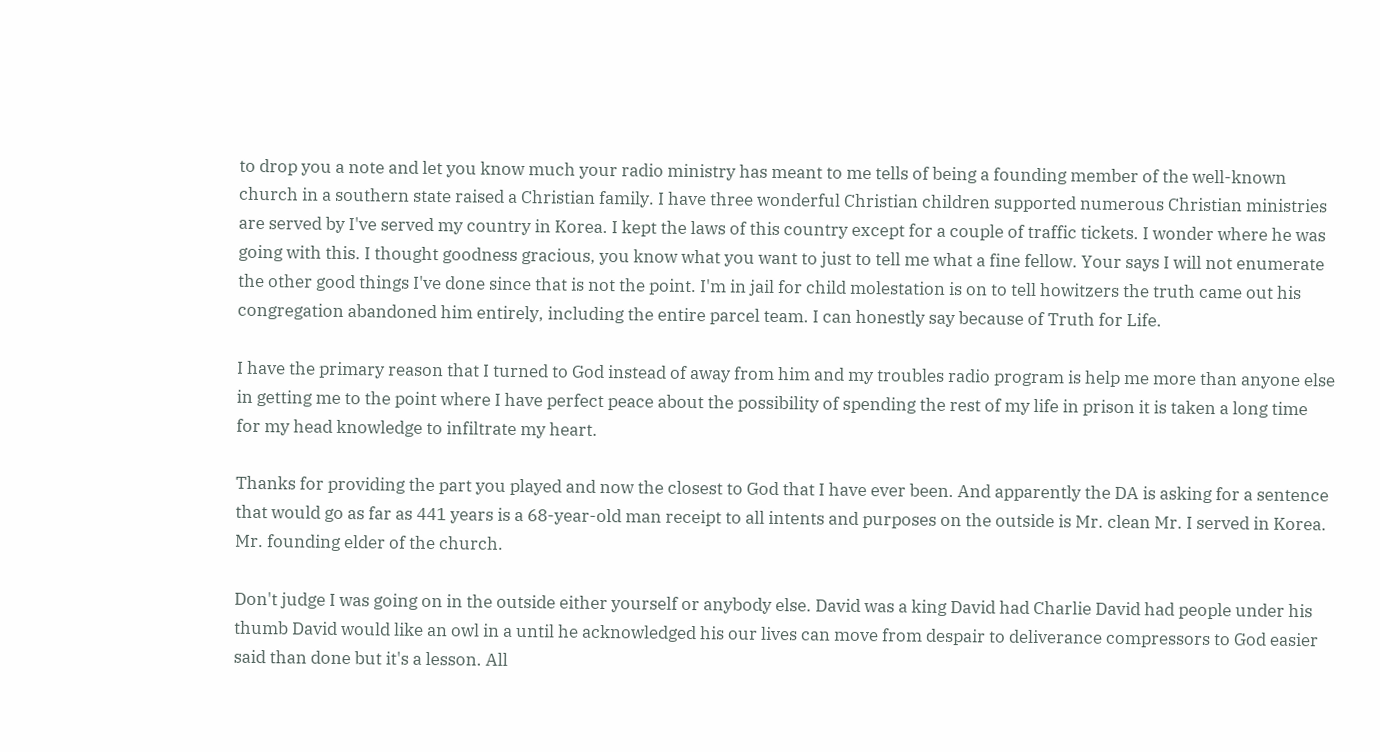to drop you a note and let you know much your radio ministry has meant to me tells of being a founding member of the well-known church in a southern state raised a Christian family. I have three wonderful Christian children supported numerous Christian ministries are served by I've served my country in Korea. I kept the laws of this country except for a couple of traffic tickets. I wonder where he was going with this. I thought goodness gracious, you know what you want to just to tell me what a fine fellow. Your says I will not enumerate the other good things I've done since that is not the point. I'm in jail for child molestation is on to tell howitzers the truth came out his congregation abandoned him entirely, including the entire parcel team. I can honestly say because of Truth for Life.

I have the primary reason that I turned to God instead of away from him and my troubles radio program is help me more than anyone else in getting me to the point where I have perfect peace about the possibility of spending the rest of my life in prison it is taken a long time for my head knowledge to infiltrate my heart.

Thanks for providing the part you played and now the closest to God that I have ever been. And apparently the DA is asking for a sentence that would go as far as 441 years is a 68-year-old man receipt to all intents and purposes on the outside is Mr. clean Mr. I served in Korea. Mr. founding elder of the church.

Don't judge I was going on in the outside either yourself or anybody else. David was a king David had Charlie David had people under his thumb David would like an owl in a until he acknowledged his our lives can move from despair to deliverance compressors to God easier said than done but it's a lesson. All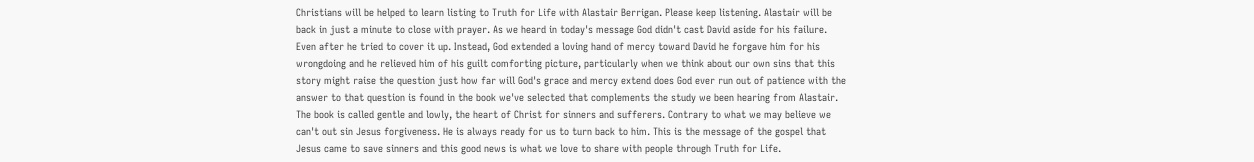Christians will be helped to learn listing to Truth for Life with Alastair Berrigan. Please keep listening. Alastair will be back in just a minute to close with prayer. As we heard in today's message God didn't cast David aside for his failure. Even after he tried to cover it up. Instead, God extended a loving hand of mercy toward David he forgave him for his wrongdoing and he relieved him of his guilt comforting picture, particularly when we think about our own sins that this story might raise the question just how far will God's grace and mercy extend does God ever run out of patience with the answer to that question is found in the book we've selected that complements the study we been hearing from Alastair. The book is called gentle and lowly, the heart of Christ for sinners and sufferers. Contrary to what we may believe we can't out sin Jesus forgiveness. He is always ready for us to turn back to him. This is the message of the gospel that Jesus came to save sinners and this good news is what we love to share with people through Truth for Life.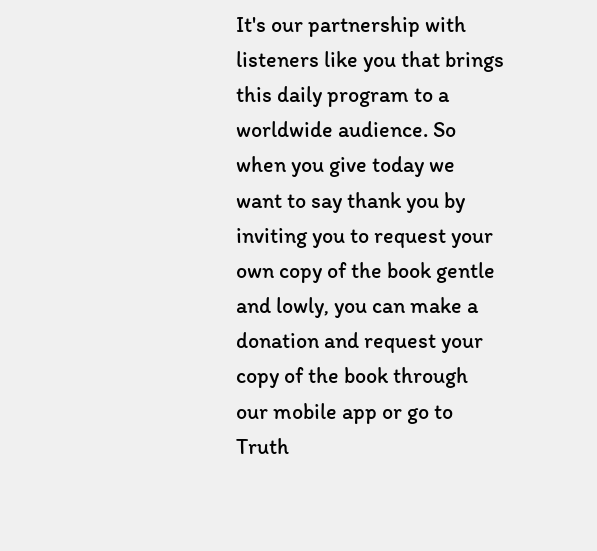It's our partnership with listeners like you that brings this daily program to a worldwide audience. So when you give today we want to say thank you by inviting you to request your own copy of the book gentle and lowly, you can make a donation and request your copy of the book through our mobile app or go to Truth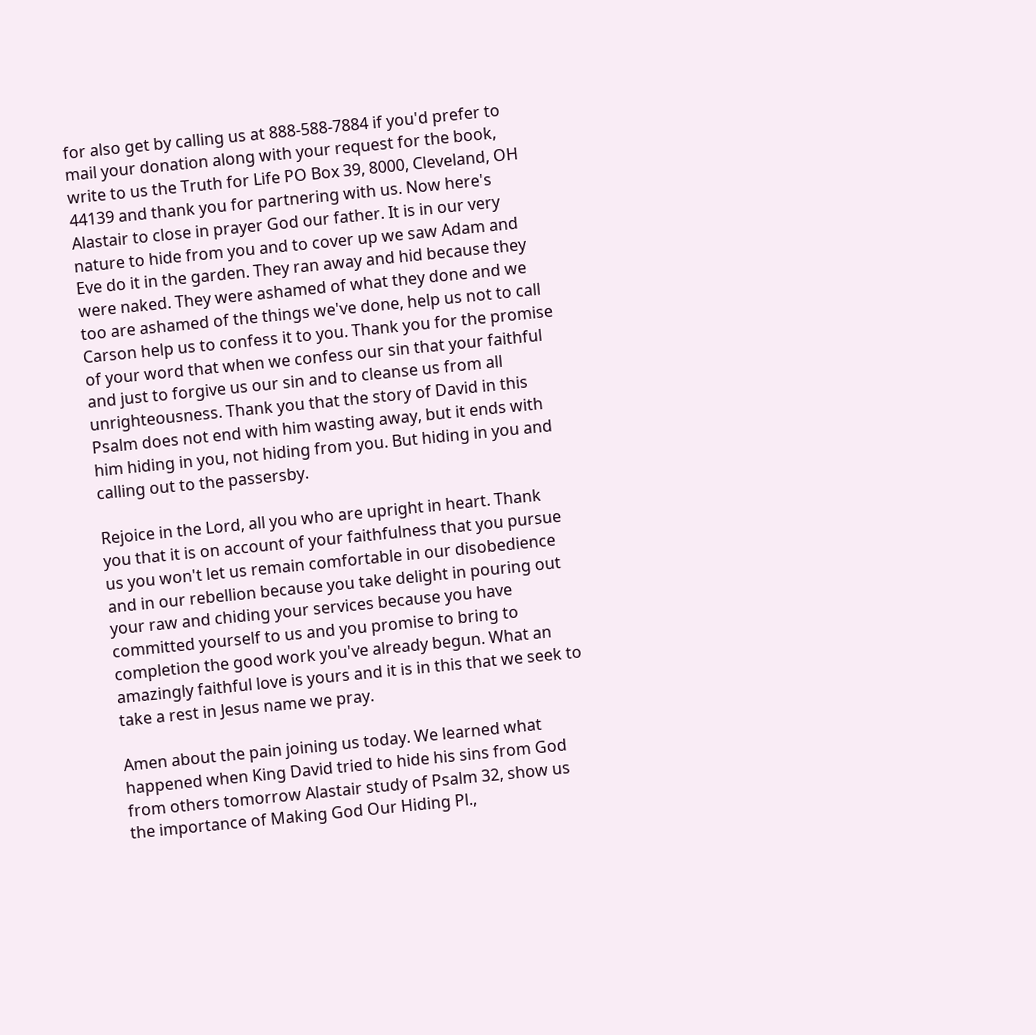for also get by calling us at 888-588-7884 if you'd prefer to mail your donation along with your request for the book, write to us the Truth for Life PO Box 39, 8000, Cleveland, OH 44139 and thank you for partnering with us. Now here's Alastair to close in prayer God our father. It is in our very nature to hide from you and to cover up we saw Adam and Eve do it in the garden. They ran away and hid because they were naked. They were ashamed of what they done and we too are ashamed of the things we've done, help us not to call Carson help us to confess it to you. Thank you for the promise of your word that when we confess our sin that your faithful and just to forgive us our sin and to cleanse us from all unrighteousness. Thank you that the story of David in this Psalm does not end with him wasting away, but it ends with him hiding in you, not hiding from you. But hiding in you and calling out to the passersby.

Rejoice in the Lord, all you who are upright in heart. Thank you that it is on account of your faithfulness that you pursue us you won't let us remain comfortable in our disobedience and in our rebellion because you take delight in pouring out your raw and chiding your services because you have committed yourself to us and you promise to bring to completion the good work you've already begun. What an amazingly faithful love is yours and it is in this that we seek to take a rest in Jesus name we pray.

Amen about the pain joining us today. We learned what happened when King David tried to hide his sins from God from others tomorrow Alastair study of Psalm 32, show us the importance of Making God Our Hiding Pl.,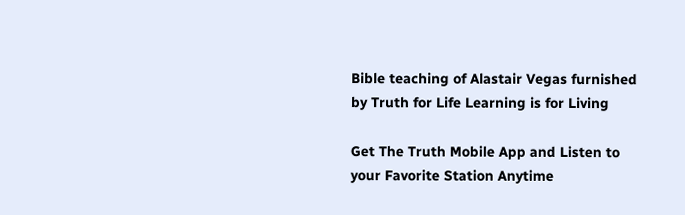Bible teaching of Alastair Vegas furnished by Truth for Life Learning is for Living

Get The Truth Mobile App and Listen to your Favorite Station Anytime